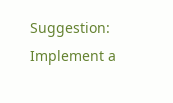Suggestion: Implement a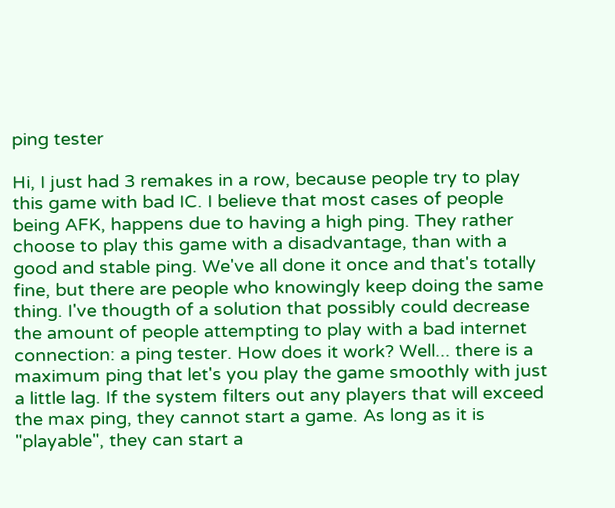ping tester

Hi, I just had 3 remakes in a row, because people try to play this game with bad IC. I believe that most cases of people being AFK, happens due to having a high ping. They rather choose to play this game with a disadvantage, than with a good and stable ping. We've all done it once and that's totally fine, but there are people who knowingly keep doing the same thing. I've thougth of a solution that possibly could decrease the amount of people attempting to play with a bad internet connection: a ping tester. How does it work? Well... there is a maximum ping that let's you play the game smoothly with just a little lag. If the system filters out any players that will exceed the max ping, they cannot start a game. As long as it is "playable", they can start a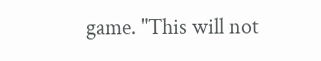game. "This will not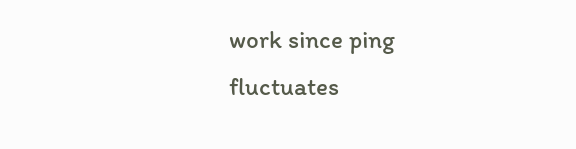work since ping fluctuates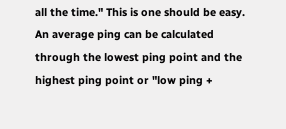all the time." This is one should be easy. An average ping can be calculated through the lowest ping point and the highest ping point or "low ping +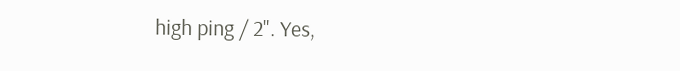high ping / 2". Yes,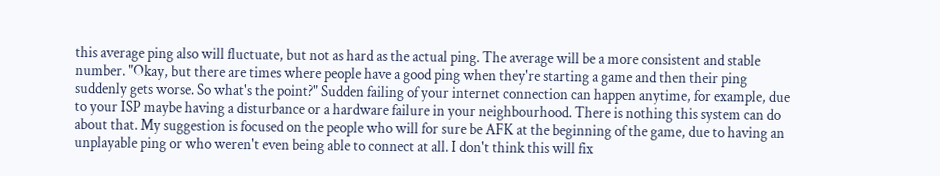this average ping also will fluctuate, but not as hard as the actual ping. The average will be a more consistent and stable number. "Okay, but there are times where people have a good ping when they're starting a game and then their ping suddenly gets worse. So what's the point?" Sudden failing of your internet connection can happen anytime, for example, due to your ISP maybe having a disturbance or a hardware failure in your neighbourhood. There is nothing this system can do about that. My suggestion is focused on the people who will for sure be AFK at the beginning of the game, due to having an unplayable ping or who weren't even being able to connect at all. I don't think this will fix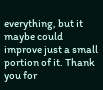everything, but it maybe could improve just a small portion of it. Thank you for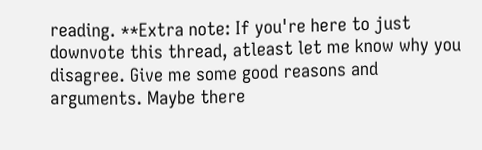reading. **Extra note: If you're here to just downvote this thread, atleast let me know why you disagree. Give me some good reasons and arguments. Maybe there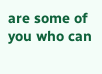are some of you who can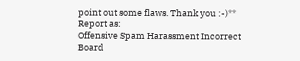point out some flaws. Thank you :-)**
Report as:
Offensive Spam Harassment Incorrect Board